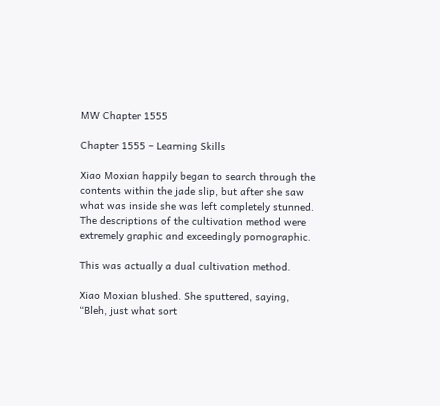MW Chapter 1555

Chapter 1555 – Learning Skills

Xiao Moxian happily began to search through the contents within the jade slip, but after she saw what was inside she was left completely stunned. The descriptions of the cultivation method were extremely graphic and exceedingly pornographic.

This was actually a dual cultivation method.

Xiao Moxian blushed. She sputtered, saying, “Bleh, just what sort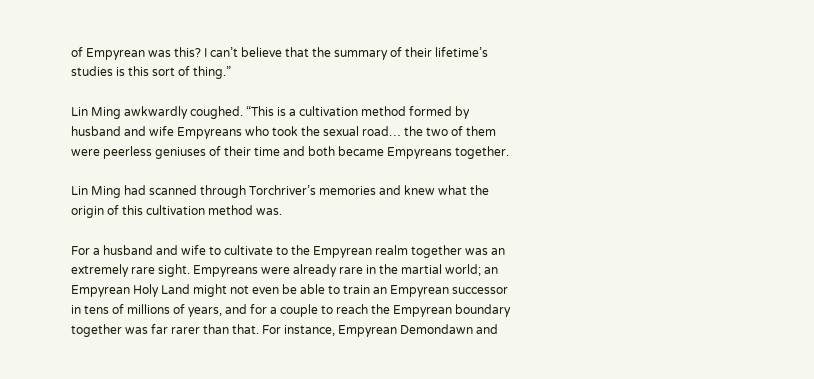of Empyrean was this? I can’t believe that the summary of their lifetime’s studies is this sort of thing.”

Lin Ming awkwardly coughed. “This is a cultivation method formed by husband and wife Empyreans who took the sexual road… the two of them were peerless geniuses of their time and both became Empyreans together.

Lin Ming had scanned through Torchriver’s memories and knew what the origin of this cultivation method was.

For a husband and wife to cultivate to the Empyrean realm together was an extremely rare sight. Empyreans were already rare in the martial world; an Empyrean Holy Land might not even be able to train an Empyrean successor in tens of millions of years, and for a couple to reach the Empyrean boundary together was far rarer than that. For instance, Empyrean Demondawn and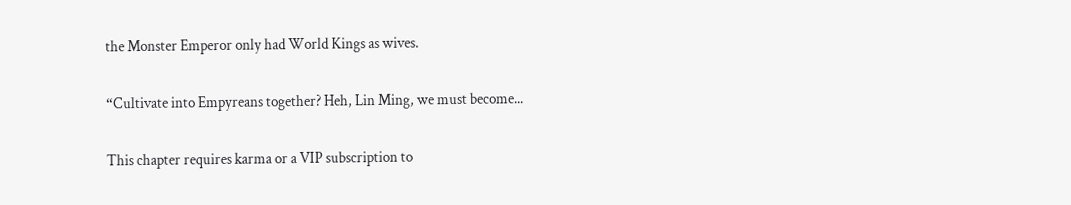the Monster Emperor only had World Kings as wives.

“Cultivate into Empyreans together? Heh, Lin Ming, we must become...

This chapter requires karma or a VIP subscription to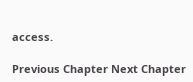access.

Previous Chapter Next Chapter